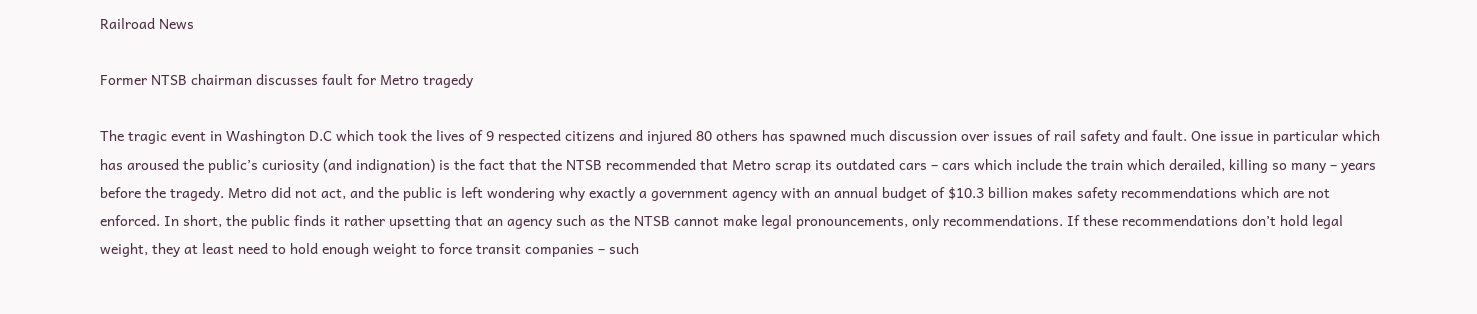Railroad News

Former NTSB chairman discusses fault for Metro tragedy

The tragic event in Washington D.C which took the lives of 9 respected citizens and injured 80 others has spawned much discussion over issues of rail safety and fault. One issue in particular which has aroused the public’s curiosity (and indignation) is the fact that the NTSB recommended that Metro scrap its outdated cars – cars which include the train which derailed, killing so many – years before the tragedy. Metro did not act, and the public is left wondering why exactly a government agency with an annual budget of $10.3 billion makes safety recommendations which are not enforced. In short, the public finds it rather upsetting that an agency such as the NTSB cannot make legal pronouncements, only recommendations. If these recommendations don’t hold legal weight, they at least need to hold enough weight to force transit companies – such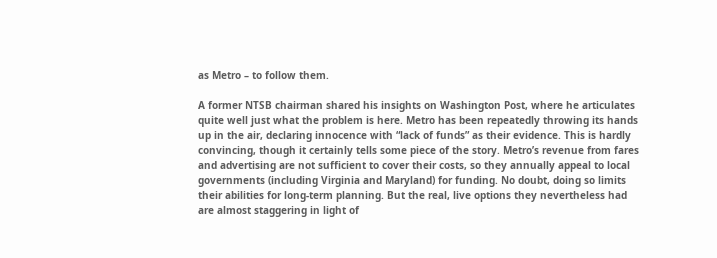as Metro – to follow them.

A former NTSB chairman shared his insights on Washington Post, where he articulates quite well just what the problem is here. Metro has been repeatedly throwing its hands up in the air, declaring innocence with “lack of funds” as their evidence. This is hardly convincing, though it certainly tells some piece of the story. Metro’s revenue from fares and advertising are not sufficient to cover their costs, so they annually appeal to local governments (including Virginia and Maryland) for funding. No doubt, doing so limits their abilities for long-term planning. But the real, live options they nevertheless had are almost staggering in light of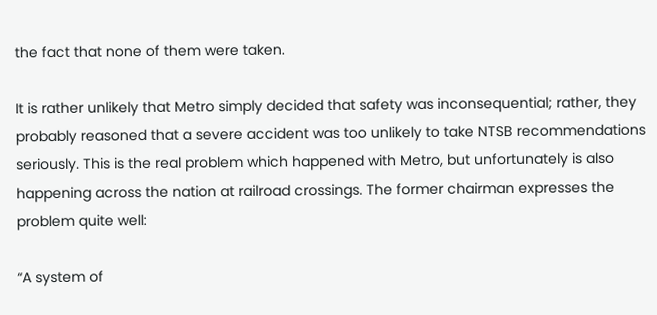the fact that none of them were taken.

It is rather unlikely that Metro simply decided that safety was inconsequential; rather, they probably reasoned that a severe accident was too unlikely to take NTSB recommendations seriously. This is the real problem which happened with Metro, but unfortunately is also happening across the nation at railroad crossings. The former chairman expresses the problem quite well:

“A system of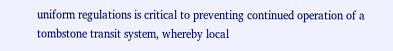uniform regulations is critical to preventing continued operation of a tombstone transit system, whereby local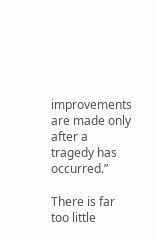improvements are made only after a tragedy has occurred.”

There is far too little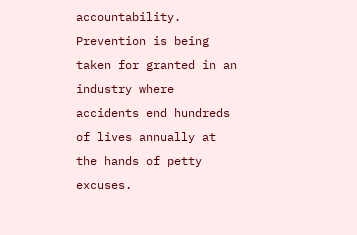accountability. Prevention is being taken for granted in an industry where accidents end hundreds of lives annually at the hands of petty excuses.